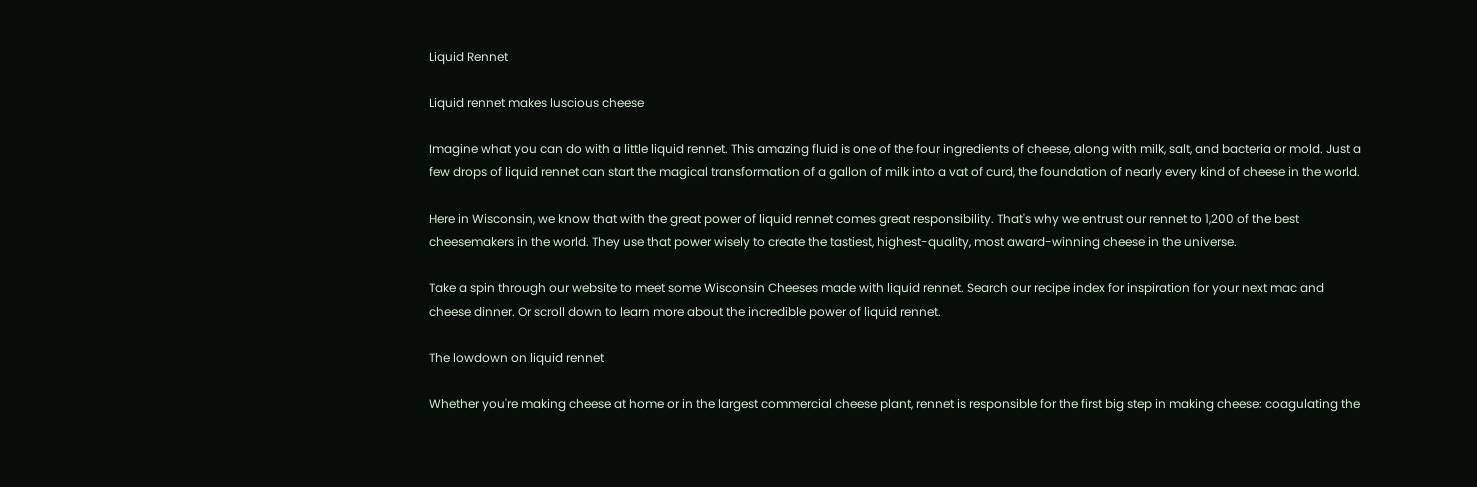Liquid Rennet

Liquid rennet makes luscious cheese

Imagine what you can do with a little liquid rennet. This amazing fluid is one of the four ingredients of cheese, along with milk, salt, and bacteria or mold. Just a few drops of liquid rennet can start the magical transformation of a gallon of milk into a vat of curd, the foundation of nearly every kind of cheese in the world.

Here in Wisconsin, we know that with the great power of liquid rennet comes great responsibility. That's why we entrust our rennet to 1,200 of the best cheesemakers in the world. They use that power wisely to create the tastiest, highest-quality, most award-winning cheese in the universe.

Take a spin through our website to meet some Wisconsin Cheeses made with liquid rennet. Search our recipe index for inspiration for your next mac and cheese dinner. Or scroll down to learn more about the incredible power of liquid rennet.

The lowdown on liquid rennet

Whether you're making cheese at home or in the largest commercial cheese plant, rennet is responsible for the first big step in making cheese: coagulating the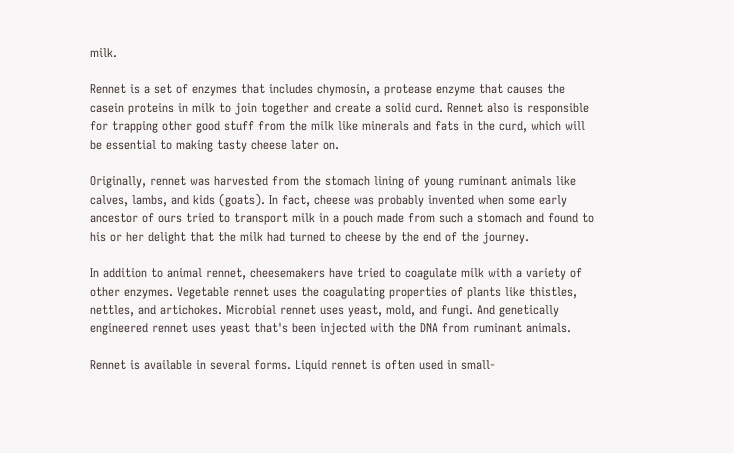milk.

Rennet is a set of enzymes that includes chymosin, a protease enzyme that causes the casein proteins in milk to join together and create a solid curd. Rennet also is responsible for trapping other good stuff from the milk like minerals and fats in the curd, which will be essential to making tasty cheese later on.

Originally, rennet was harvested from the stomach lining of young ruminant animals like calves, lambs, and kids (goats). In fact, cheese was probably invented when some early ancestor of ours tried to transport milk in a pouch made from such a stomach and found to his or her delight that the milk had turned to cheese by the end of the journey.

In addition to animal rennet, cheesemakers have tried to coagulate milk with a variety of other enzymes. Vegetable rennet uses the coagulating properties of plants like thistles, nettles, and artichokes. Microbial rennet uses yeast, mold, and fungi. And genetically engineered rennet uses yeast that's been injected with the DNA from ruminant animals.

Rennet is available in several forms. Liquid rennet is often used in small-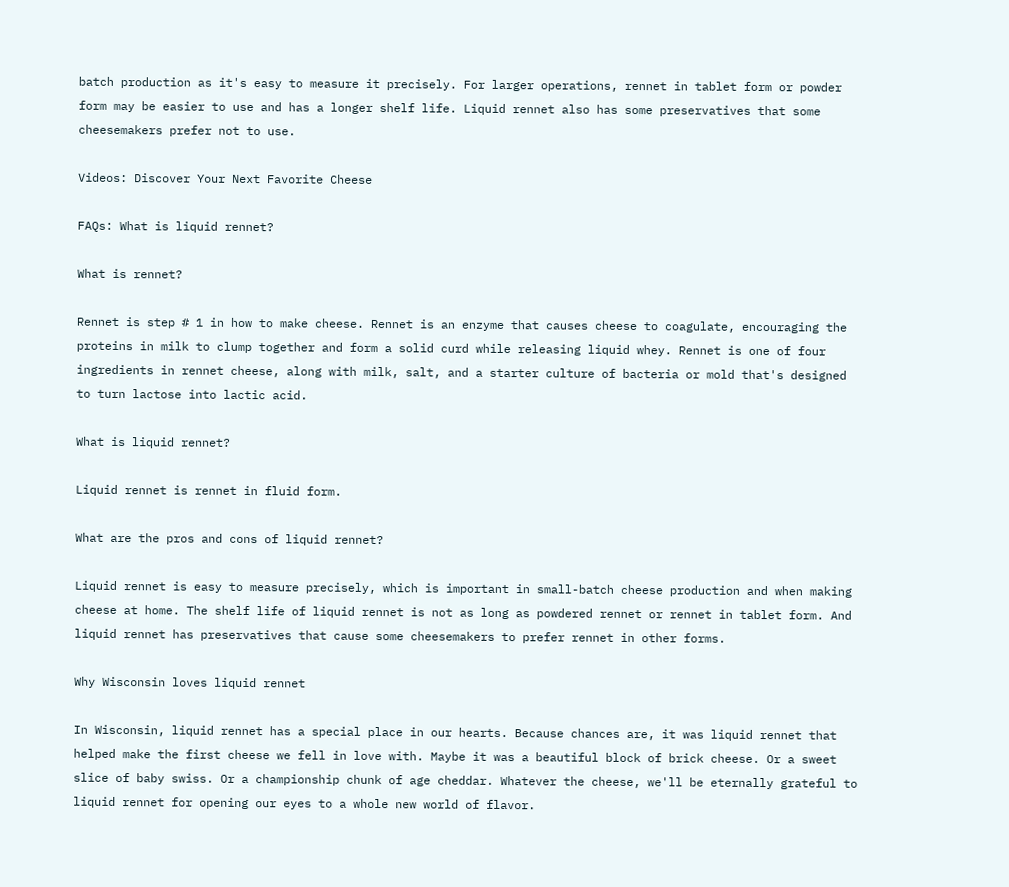batch production as it's easy to measure it precisely. For larger operations, rennet in tablet form or powder form may be easier to use and has a longer shelf life. Liquid rennet also has some preservatives that some cheesemakers prefer not to use.

Videos: Discover Your Next Favorite Cheese

FAQs: What is liquid rennet?

What is rennet?

Rennet is step # 1 in how to make cheese. Rennet is an enzyme that causes cheese to coagulate, encouraging the proteins in milk to clump together and form a solid curd while releasing liquid whey. Rennet is one of four ingredients in rennet cheese, along with milk, salt, and a starter culture of bacteria or mold that's designed to turn lactose into lactic acid.

What is liquid rennet?

Liquid rennet is rennet in fluid form.

What are the pros and cons of liquid rennet?

Liquid rennet is easy to measure precisely, which is important in small-batch cheese production and when making cheese at home. The shelf life of liquid rennet is not as long as powdered rennet or rennet in tablet form. And liquid rennet has preservatives that cause some cheesemakers to prefer rennet in other forms.

Why Wisconsin loves liquid rennet

In Wisconsin, liquid rennet has a special place in our hearts. Because chances are, it was liquid rennet that helped make the first cheese we fell in love with. Maybe it was a beautiful block of brick cheese. Or a sweet slice of baby swiss. Or a championship chunk of age cheddar. Whatever the cheese, we'll be eternally grateful to liquid rennet for opening our eyes to a whole new world of flavor.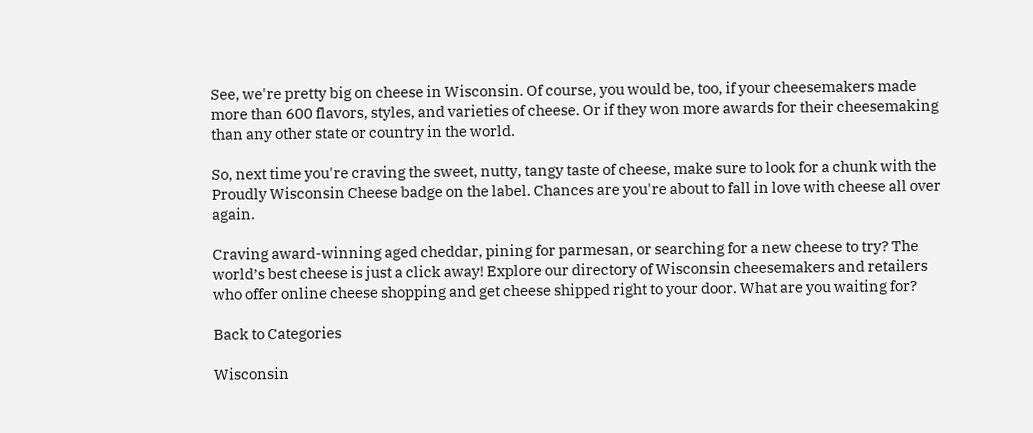See, we're pretty big on cheese in Wisconsin. Of course, you would be, too, if your cheesemakers made more than 600 flavors, styles, and varieties of cheese. Or if they won more awards for their cheesemaking than any other state or country in the world.

So, next time you're craving the sweet, nutty, tangy taste of cheese, make sure to look for a chunk with the Proudly Wisconsin Cheese badge on the label. Chances are you're about to fall in love with cheese all over again.

Craving award-winning aged cheddar, pining for parmesan, or searching for a new cheese to try? The world’s best cheese is just a click away! Explore our directory of Wisconsin cheesemakers and retailers who offer online cheese shopping and get cheese shipped right to your door. What are you waiting for?

Back to Categories

Wisconsin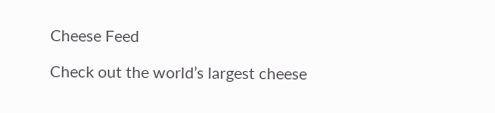Cheese Feed

Check out the world’s largest cheese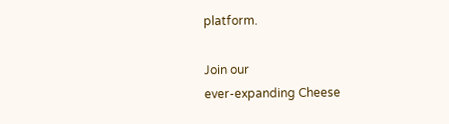platform.

Join our
ever-expanding Cheese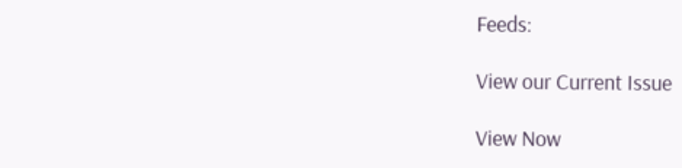Feeds:

View our Current Issue

View Now